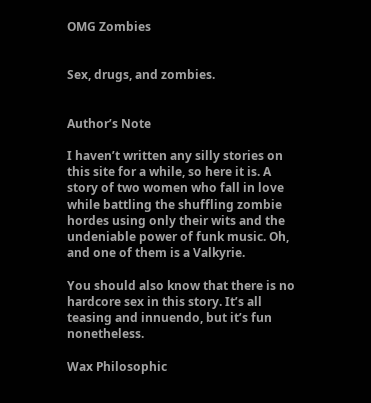OMG Zombies


Sex, drugs, and zombies.


Author’s Note

I haven’t written any silly stories on this site for a while, so here it is. A story of two women who fall in love while battling the shuffling zombie hordes using only their wits and the undeniable power of funk music. Oh, and one of them is a Valkyrie.

You should also know that there is no hardcore sex in this story. It’s all teasing and innuendo, but it’s fun nonetheless.

Wax Philosophic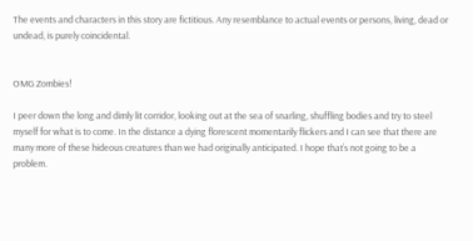The events and characters in this story are fictitious. Any resemblance to actual events or persons, living, dead or undead, is purely coincidental.


OMG Zombies!

I peer down the long and dimly lit corridor, looking out at the sea of snarling, shuffling bodies and try to steel myself for what is to come. In the distance a dying florescent momentarily flickers and I can see that there are many more of these hideous creatures than we had originally anticipated. I hope that’s not going to be a problem.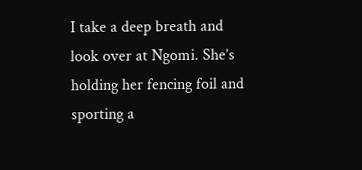I take a deep breath and look over at Ngomi. She’s holding her fencing foil and sporting a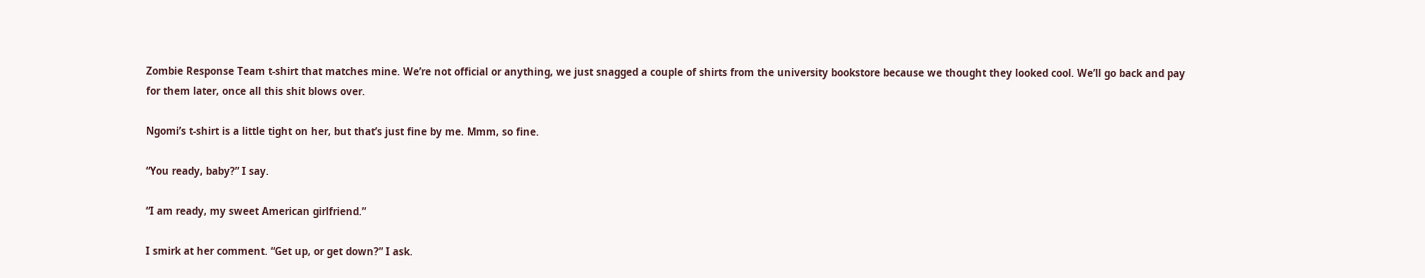Zombie Response Team t-shirt that matches mine. We’re not official or anything, we just snagged a couple of shirts from the university bookstore because we thought they looked cool. We’ll go back and pay for them later, once all this shit blows over.

Ngomi’s t-shirt is a little tight on her, but that’s just fine by me. Mmm, so fine.

“You ready, baby?” I say.

“I am ready, my sweet American girlfriend.”

I smirk at her comment. “Get up, or get down?” I ask.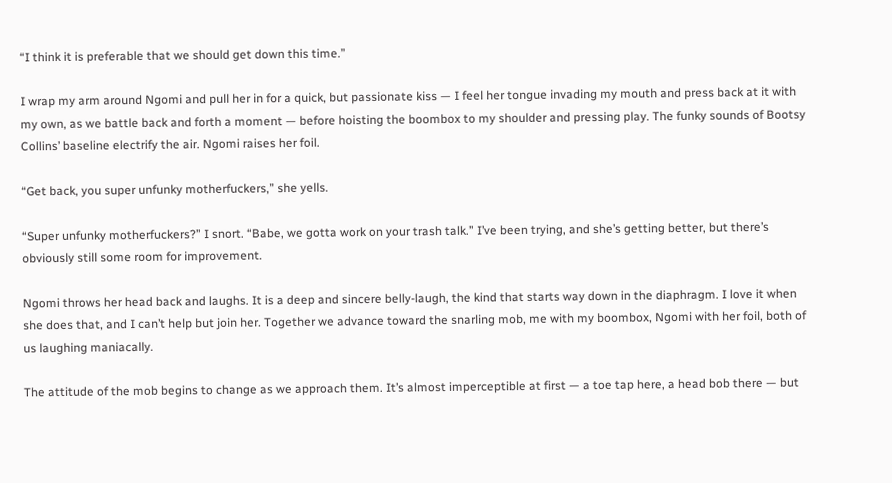“I think it is preferable that we should get down this time.”

I wrap my arm around Ngomi and pull her in for a quick, but passionate kiss — I feel her tongue invading my mouth and press back at it with my own, as we battle back and forth a moment — before hoisting the boombox to my shoulder and pressing play. The funky sounds of Bootsy Collins’ baseline electrify the air. Ngomi raises her foil.

“Get back, you super unfunky motherfuckers,” she yells.

“Super unfunky motherfuckers?” I snort. “Babe, we gotta work on your trash talk.” I’ve been trying, and she’s getting better, but there’s obviously still some room for improvement.

Ngomi throws her head back and laughs. It is a deep and sincere belly-laugh, the kind that starts way down in the diaphragm. I love it when she does that, and I can’t help but join her. Together we advance toward the snarling mob, me with my boombox, Ngomi with her foil, both of us laughing maniacally.

The attitude of the mob begins to change as we approach them. It’s almost imperceptible at first — a toe tap here, a head bob there — but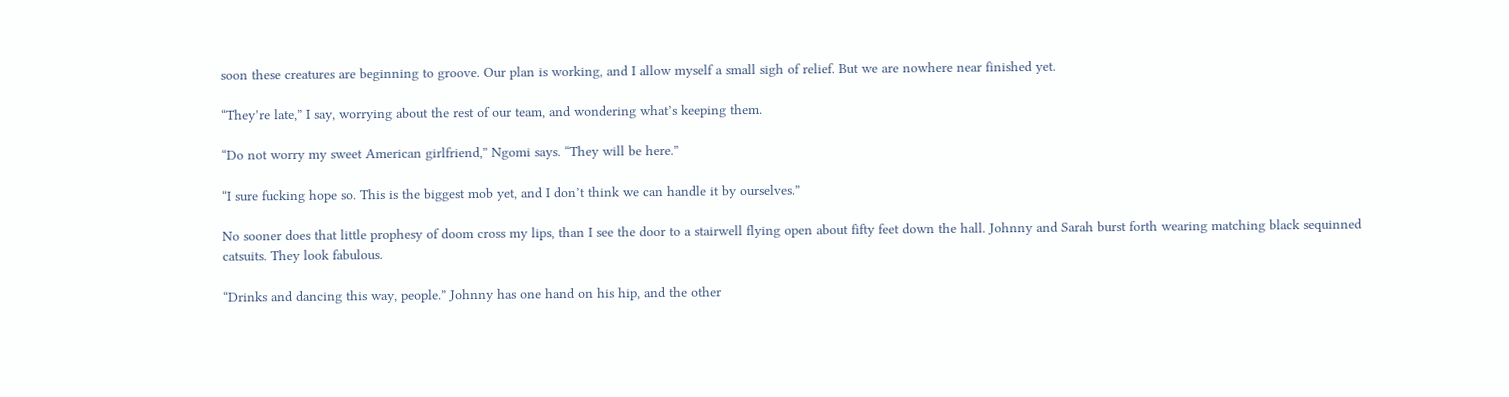soon these creatures are beginning to groove. Our plan is working, and I allow myself a small sigh of relief. But we are nowhere near finished yet.

“They’re late,” I say, worrying about the rest of our team, and wondering what’s keeping them.

“Do not worry my sweet American girlfriend,” Ngomi says. “They will be here.”

“I sure fucking hope so. This is the biggest mob yet, and I don’t think we can handle it by ourselves.”

No sooner does that little prophesy of doom cross my lips, than I see the door to a stairwell flying open about fifty feet down the hall. Johnny and Sarah burst forth wearing matching black sequinned catsuits. They look fabulous.

“Drinks and dancing this way, people.” Johnny has one hand on his hip, and the other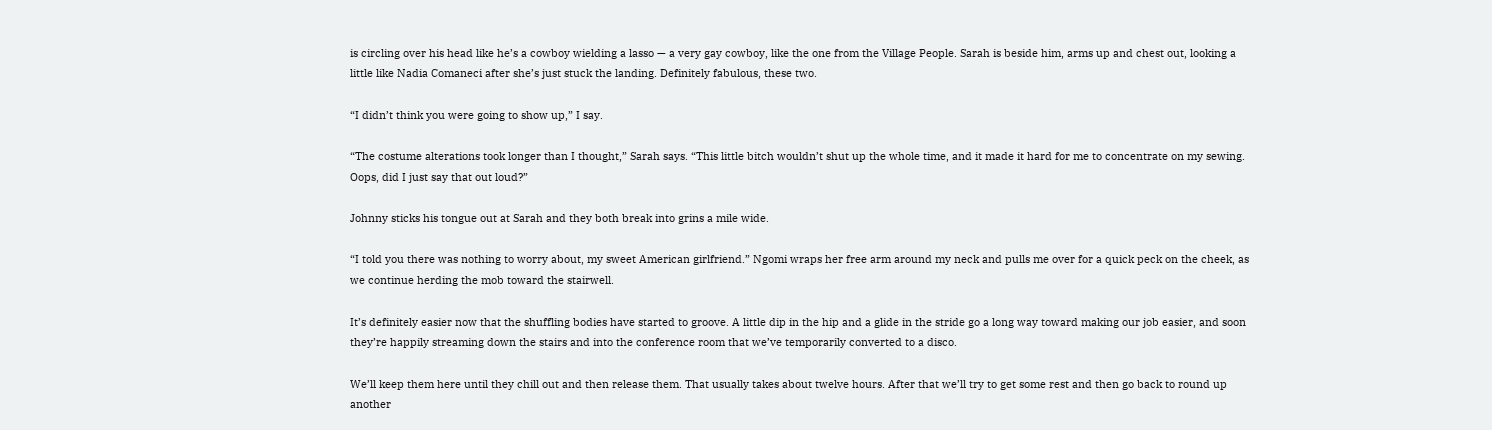is circling over his head like he’s a cowboy wielding a lasso — a very gay cowboy, like the one from the Village People. Sarah is beside him, arms up and chest out, looking a little like Nadia Comaneci after she’s just stuck the landing. Definitely fabulous, these two.

“I didn’t think you were going to show up,” I say.

“The costume alterations took longer than I thought,” Sarah says. “This little bitch wouldn’t shut up the whole time, and it made it hard for me to concentrate on my sewing. Oops, did I just say that out loud?”

Johnny sticks his tongue out at Sarah and they both break into grins a mile wide.

“I told you there was nothing to worry about, my sweet American girlfriend.” Ngomi wraps her free arm around my neck and pulls me over for a quick peck on the cheek, as we continue herding the mob toward the stairwell.

It’s definitely easier now that the shuffling bodies have started to groove. A little dip in the hip and a glide in the stride go a long way toward making our job easier, and soon they’re happily streaming down the stairs and into the conference room that we’ve temporarily converted to a disco.

We’ll keep them here until they chill out and then release them. That usually takes about twelve hours. After that we’ll try to get some rest and then go back to round up another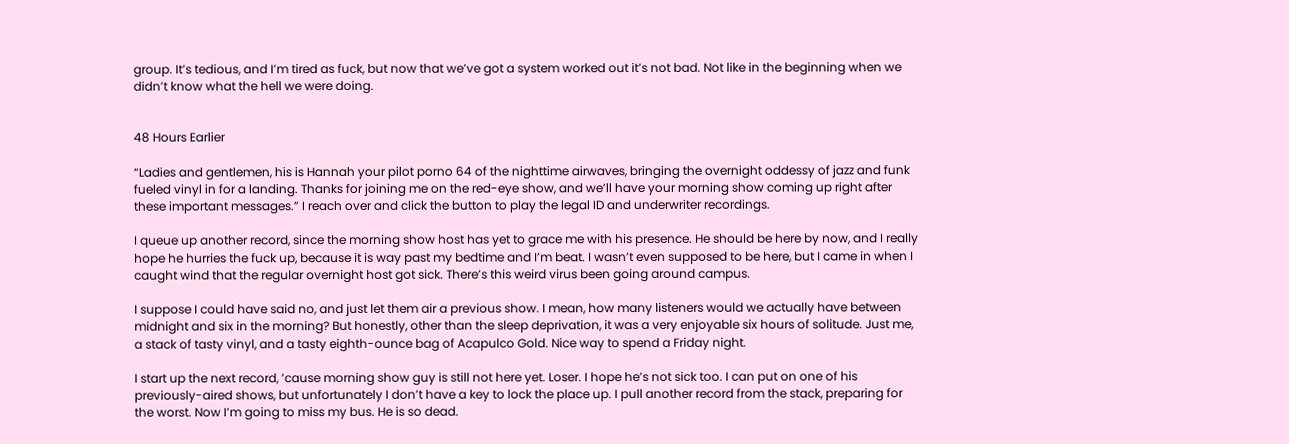group. It’s tedious, and I’m tired as fuck, but now that we’ve got a system worked out it’s not bad. Not like in the beginning when we didn’t know what the hell we were doing.


48 Hours Earlier

“Ladies and gentlemen, his is Hannah your pilot porno 64 of the nighttime airwaves, bringing the overnight oddessy of jazz and funk fueled vinyl in for a landing. Thanks for joining me on the red-eye show, and we’ll have your morning show coming up right after these important messages.” I reach over and click the button to play the legal ID and underwriter recordings.

I queue up another record, since the morning show host has yet to grace me with his presence. He should be here by now, and I really hope he hurries the fuck up, because it is way past my bedtime and I’m beat. I wasn’t even supposed to be here, but I came in when I caught wind that the regular overnight host got sick. There’s this weird virus been going around campus.

I suppose I could have said no, and just let them air a previous show. I mean, how many listeners would we actually have between midnight and six in the morning? But honestly, other than the sleep deprivation, it was a very enjoyable six hours of solitude. Just me, a stack of tasty vinyl, and a tasty eighth-ounce bag of Acapulco Gold. Nice way to spend a Friday night.

I start up the next record, ’cause morning show guy is still not here yet. Loser. I hope he’s not sick too. I can put on one of his previously-aired shows, but unfortunately I don’t have a key to lock the place up. I pull another record from the stack, preparing for the worst. Now I’m going to miss my bus. He is so dead.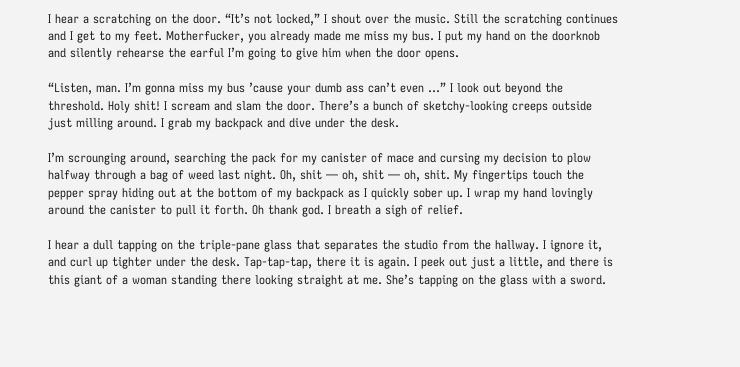I hear a scratching on the door. “It’s not locked,” I shout over the music. Still the scratching continues and I get to my feet. Motherfucker, you already made me miss my bus. I put my hand on the doorknob and silently rehearse the earful I’m going to give him when the door opens.

“Listen, man. I’m gonna miss my bus ’cause your dumb ass can’t even …” I look out beyond the threshold. Holy shit! I scream and slam the door. There’s a bunch of sketchy-looking creeps outside just milling around. I grab my backpack and dive under the desk.

I’m scrounging around, searching the pack for my canister of mace and cursing my decision to plow halfway through a bag of weed last night. Oh, shit — oh, shit — oh, shit. My fingertips touch the pepper spray hiding out at the bottom of my backpack as I quickly sober up. I wrap my hand lovingly around the canister to pull it forth. Oh thank god. I breath a sigh of relief.

I hear a dull tapping on the triple-pane glass that separates the studio from the hallway. I ignore it, and curl up tighter under the desk. Tap-tap-tap, there it is again. I peek out just a little, and there is this giant of a woman standing there looking straight at me. She’s tapping on the glass with a sword.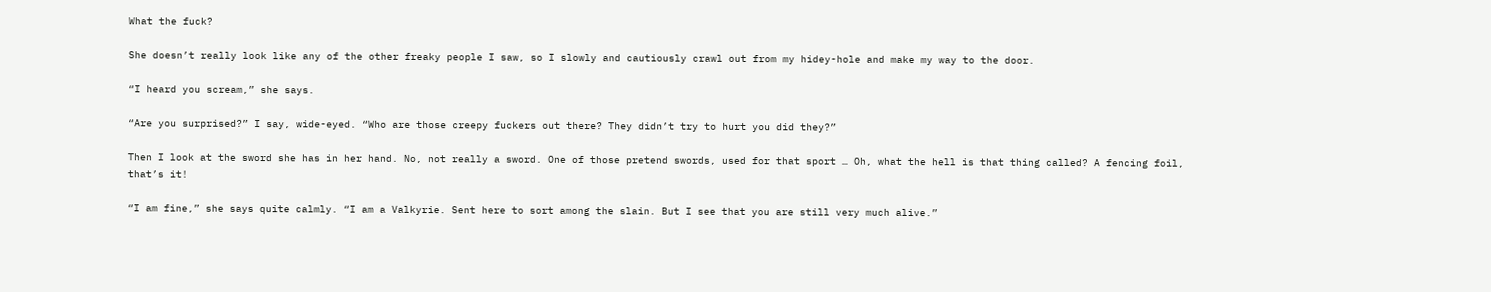What the fuck?

She doesn’t really look like any of the other freaky people I saw, so I slowly and cautiously crawl out from my hidey-hole and make my way to the door.

“I heard you scream,” she says.

“Are you surprised?” I say, wide-eyed. “Who are those creepy fuckers out there? They didn’t try to hurt you did they?”

Then I look at the sword she has in her hand. No, not really a sword. One of those pretend swords, used for that sport … Oh, what the hell is that thing called? A fencing foil, that’s it!

“I am fine,” she says quite calmly. “I am a Valkyrie. Sent here to sort among the slain. But I see that you are still very much alive.”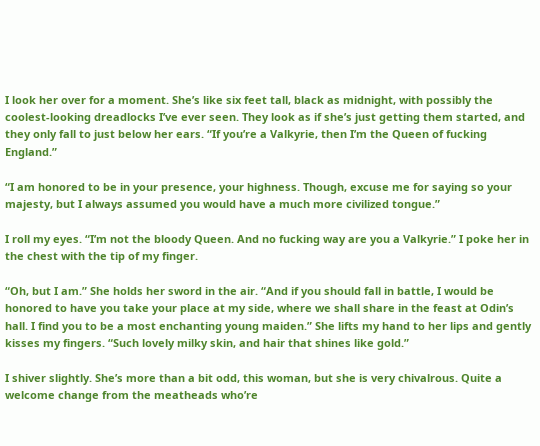I look her over for a moment. She’s like six feet tall, black as midnight, with possibly the coolest-looking dreadlocks I’ve ever seen. They look as if she’s just getting them started, and they only fall to just below her ears. “If you’re a Valkyrie, then I’m the Queen of fucking England.”

“I am honored to be in your presence, your highness. Though, excuse me for saying so your majesty, but I always assumed you would have a much more civilized tongue.”

I roll my eyes. “I’m not the bloody Queen. And no fucking way are you a Valkyrie.” I poke her in the chest with the tip of my finger.

“Oh, but I am.” She holds her sword in the air. “And if you should fall in battle, I would be honored to have you take your place at my side, where we shall share in the feast at Odin’s hall. I find you to be a most enchanting young maiden.” She lifts my hand to her lips and gently kisses my fingers. “Such lovely milky skin, and hair that shines like gold.”

I shiver slightly. She’s more than a bit odd, this woman, but she is very chivalrous. Quite a welcome change from the meatheads who’re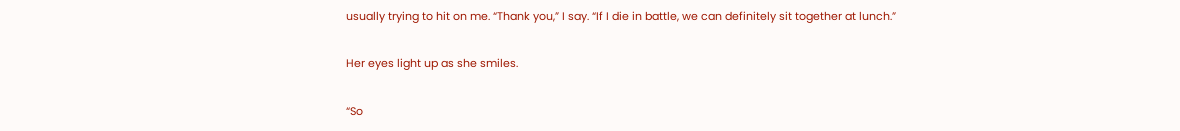usually trying to hit on me. “Thank you,” I say. “If I die in battle, we can definitely sit together at lunch.”

Her eyes light up as she smiles.

“So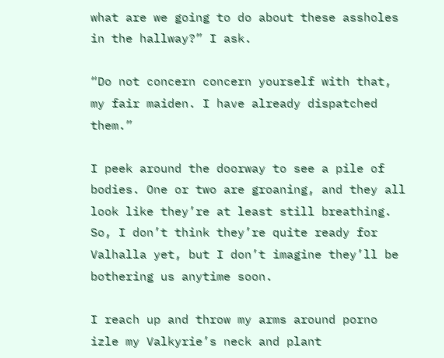what are we going to do about these assholes in the hallway?” I ask.

“Do not concern concern yourself with that, my fair maiden. I have already dispatched them.”

I peek around the doorway to see a pile of bodies. One or two are groaning, and they all look like they’re at least still breathing. So, I don’t think they’re quite ready for Valhalla yet, but I don’t imagine they’ll be bothering us anytime soon.

I reach up and throw my arms around porno izle my Valkyrie’s neck and plant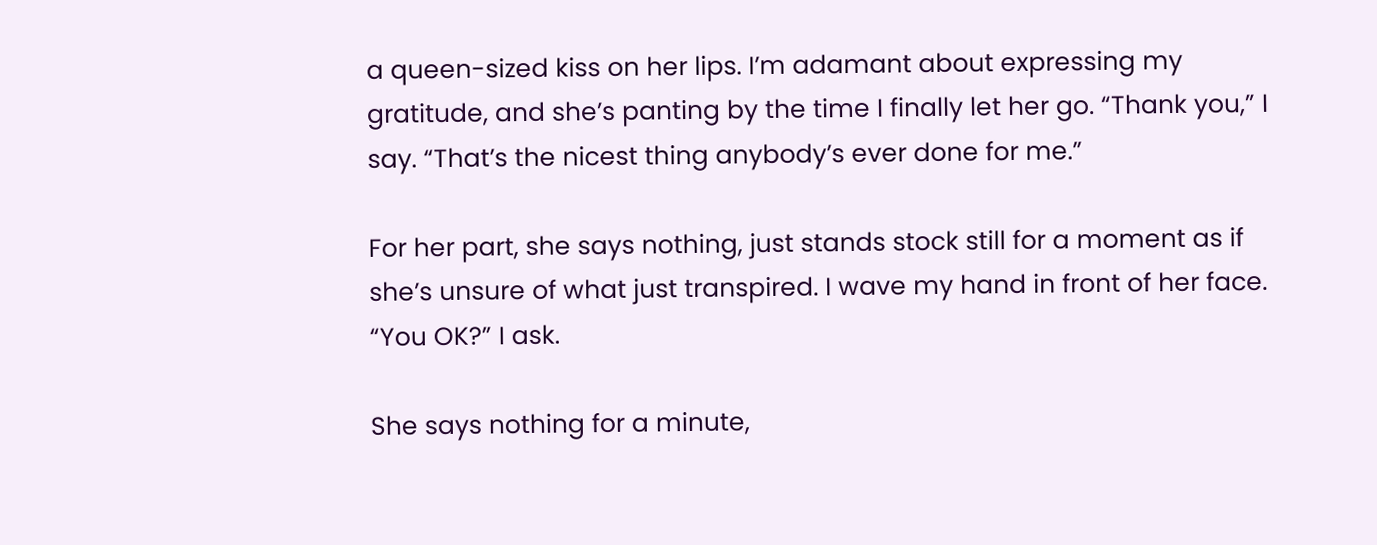a queen-sized kiss on her lips. I’m adamant about expressing my gratitude, and she’s panting by the time I finally let her go. “Thank you,” I say. “That’s the nicest thing anybody’s ever done for me.”

For her part, she says nothing, just stands stock still for a moment as if she’s unsure of what just transpired. I wave my hand in front of her face. “You OK?” I ask.

She says nothing for a minute,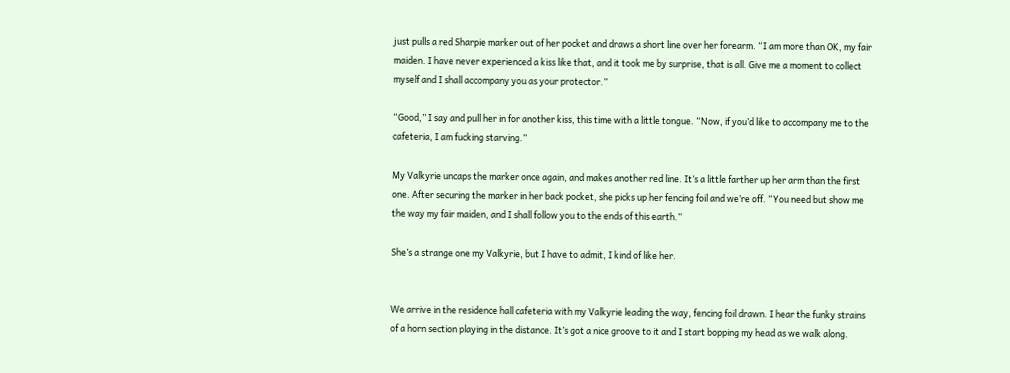just pulls a red Sharpie marker out of her pocket and draws a short line over her forearm. “I am more than OK, my fair maiden. I have never experienced a kiss like that, and it took me by surprise, that is all. Give me a moment to collect myself and I shall accompany you as your protector.”

“Good,” I say and pull her in for another kiss, this time with a little tongue. “Now, if you’d like to accompany me to the cafeteria, I am fucking starving.”

My Valkyrie uncaps the marker once again, and makes another red line. It’s a little farther up her arm than the first one. After securing the marker in her back pocket, she picks up her fencing foil and we’re off. “You need but show me the way my fair maiden, and I shall follow you to the ends of this earth.”

She’s a strange one my Valkyrie, but I have to admit, I kind of like her.


We arrive in the residence hall cafeteria with my Valkyrie leading the way, fencing foil drawn. I hear the funky strains of a horn section playing in the distance. It’s got a nice groove to it and I start bopping my head as we walk along.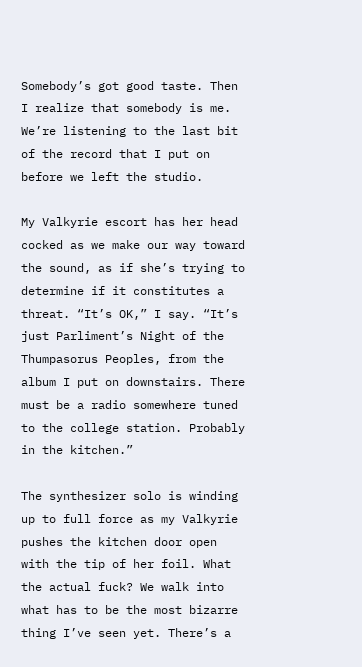Somebody’s got good taste. Then I realize that somebody is me. We’re listening to the last bit of the record that I put on before we left the studio.

My Valkyrie escort has her head cocked as we make our way toward the sound, as if she’s trying to determine if it constitutes a threat. “It’s OK,” I say. “It’s just Parliment’s Night of the Thumpasorus Peoples, from the album I put on downstairs. There must be a radio somewhere tuned to the college station. Probably in the kitchen.”

The synthesizer solo is winding up to full force as my Valkyrie pushes the kitchen door open with the tip of her foil. What the actual fuck? We walk into what has to be the most bizarre thing I’ve seen yet. There’s a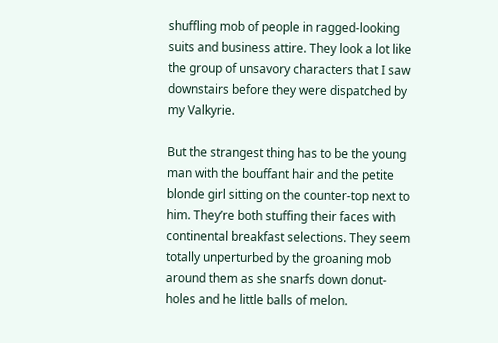shuffling mob of people in ragged-looking suits and business attire. They look a lot like the group of unsavory characters that I saw downstairs before they were dispatched by my Valkyrie.

But the strangest thing has to be the young man with the bouffant hair and the petite blonde girl sitting on the counter-top next to him. They’re both stuffing their faces with continental breakfast selections. They seem totally unperturbed by the groaning mob around them as she snarfs down donut-holes and he little balls of melon.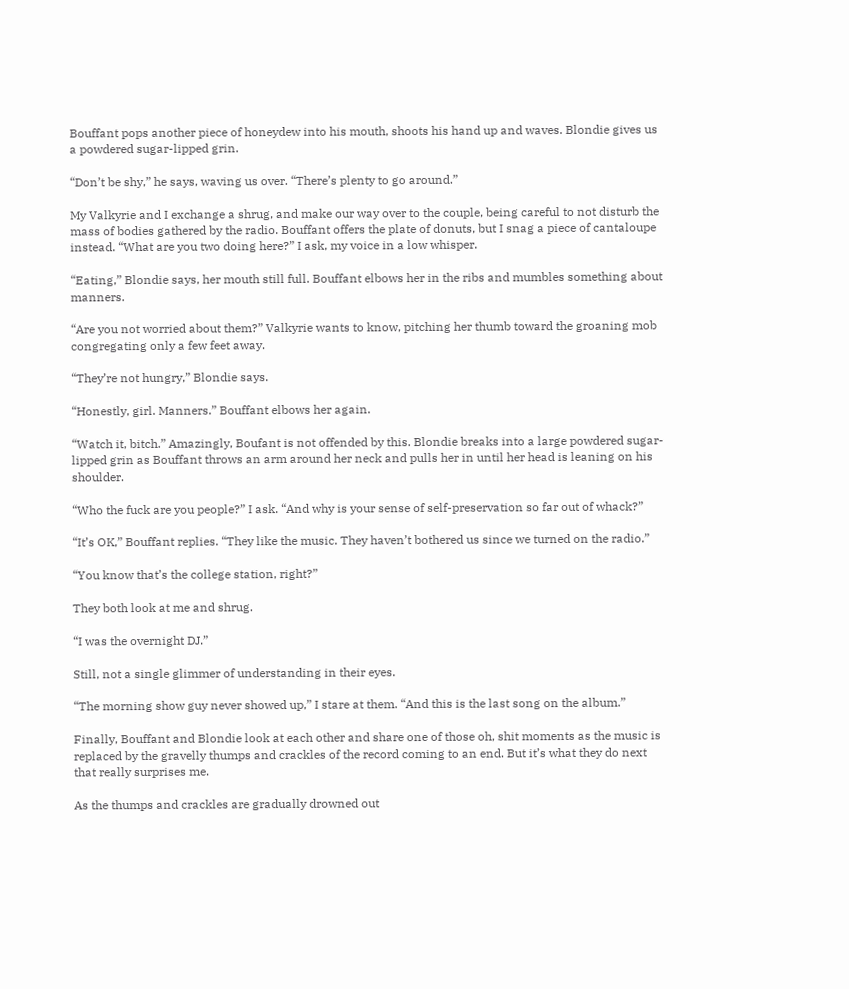Bouffant pops another piece of honeydew into his mouth, shoots his hand up and waves. Blondie gives us a powdered sugar-lipped grin.

“Don’t be shy,” he says, waving us over. “There’s plenty to go around.”

My Valkyrie and I exchange a shrug, and make our way over to the couple, being careful to not disturb the mass of bodies gathered by the radio. Bouffant offers the plate of donuts, but I snag a piece of cantaloupe instead. “What are you two doing here?” I ask, my voice in a low whisper.

“Eating,” Blondie says, her mouth still full. Bouffant elbows her in the ribs and mumbles something about manners.

“Are you not worried about them?” Valkyrie wants to know, pitching her thumb toward the groaning mob congregating only a few feet away.

“They’re not hungry,” Blondie says.

“Honestly, girl. Manners.” Bouffant elbows her again.

“Watch it, bitch.” Amazingly, Boufant is not offended by this. Blondie breaks into a large powdered sugar-lipped grin as Bouffant throws an arm around her neck and pulls her in until her head is leaning on his shoulder.

“Who the fuck are you people?” I ask. “And why is your sense of self-preservation so far out of whack?”

“It’s OK,” Bouffant replies. “They like the music. They haven’t bothered us since we turned on the radio.”

“You know that’s the college station, right?”

They both look at me and shrug.

“I was the overnight DJ.”

Still, not a single glimmer of understanding in their eyes.

“The morning show guy never showed up,” I stare at them. “And this is the last song on the album.”

Finally, Bouffant and Blondie look at each other and share one of those oh, shit moments as the music is replaced by the gravelly thumps and crackles of the record coming to an end. But it’s what they do next that really surprises me.

As the thumps and crackles are gradually drowned out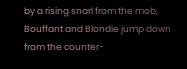by a rising snarl from the mob, Bouffant and Blondie jump down from the counter-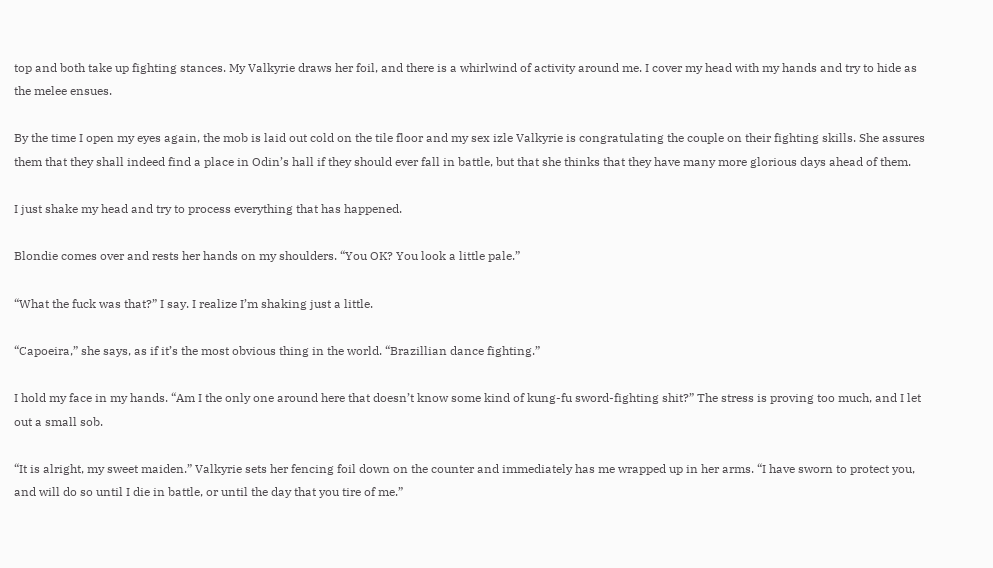top and both take up fighting stances. My Valkyrie draws her foil, and there is a whirlwind of activity around me. I cover my head with my hands and try to hide as the melee ensues.

By the time I open my eyes again, the mob is laid out cold on the tile floor and my sex izle Valkyrie is congratulating the couple on their fighting skills. She assures them that they shall indeed find a place in Odin’s hall if they should ever fall in battle, but that she thinks that they have many more glorious days ahead of them.

I just shake my head and try to process everything that has happened.

Blondie comes over and rests her hands on my shoulders. “You OK? You look a little pale.”

“What the fuck was that?” I say. I realize I’m shaking just a little.

“Capoeira,” she says, as if it’s the most obvious thing in the world. “Brazillian dance fighting.”

I hold my face in my hands. “Am I the only one around here that doesn’t know some kind of kung-fu sword-fighting shit?” The stress is proving too much, and I let out a small sob.

“It is alright, my sweet maiden.” Valkyrie sets her fencing foil down on the counter and immediately has me wrapped up in her arms. “I have sworn to protect you, and will do so until I die in battle, or until the day that you tire of me.”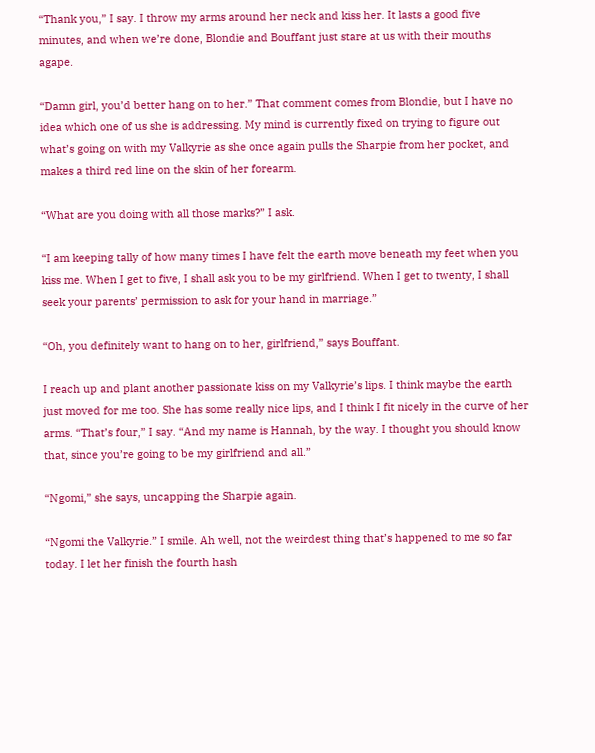“Thank you,” I say. I throw my arms around her neck and kiss her. It lasts a good five minutes, and when we’re done, Blondie and Bouffant just stare at us with their mouths agape.

“Damn girl, you’d better hang on to her.” That comment comes from Blondie, but I have no idea which one of us she is addressing. My mind is currently fixed on trying to figure out what’s going on with my Valkyrie as she once again pulls the Sharpie from her pocket, and makes a third red line on the skin of her forearm.

“What are you doing with all those marks?” I ask.

“I am keeping tally of how many times I have felt the earth move beneath my feet when you kiss me. When I get to five, I shall ask you to be my girlfriend. When I get to twenty, I shall seek your parents’ permission to ask for your hand in marriage.”

“Oh, you definitely want to hang on to her, girlfriend,” says Bouffant.

I reach up and plant another passionate kiss on my Valkyrie’s lips. I think maybe the earth just moved for me too. She has some really nice lips, and I think I fit nicely in the curve of her arms. “That’s four,” I say. “And my name is Hannah, by the way. I thought you should know that, since you’re going to be my girlfriend and all.”

“Ngomi,” she says, uncapping the Sharpie again.

“Ngomi the Valkyrie.” I smile. Ah well, not the weirdest thing that’s happened to me so far today. I let her finish the fourth hash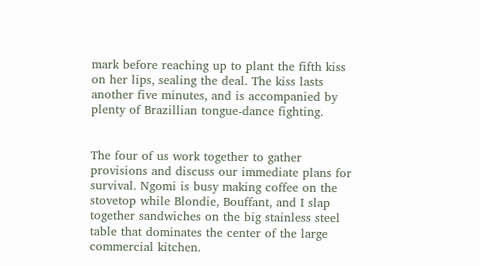mark before reaching up to plant the fifth kiss on her lips, sealing the deal. The kiss lasts another five minutes, and is accompanied by plenty of Brazillian tongue-dance fighting.


The four of us work together to gather provisions and discuss our immediate plans for survival. Ngomi is busy making coffee on the stovetop while Blondie, Bouffant, and I slap together sandwiches on the big stainless steel table that dominates the center of the large commercial kitchen.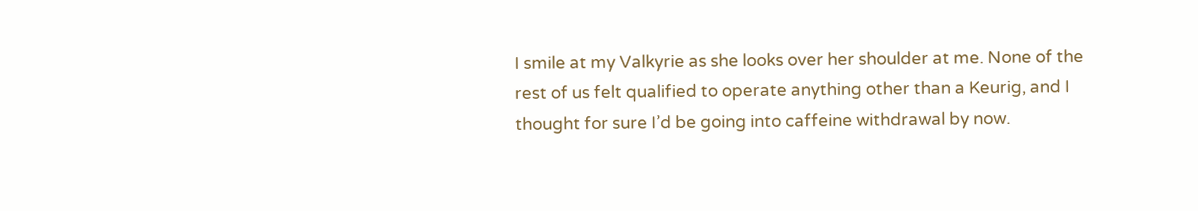I smile at my Valkyrie as she looks over her shoulder at me. None of the rest of us felt qualified to operate anything other than a Keurig, and I thought for sure I’d be going into caffeine withdrawal by now.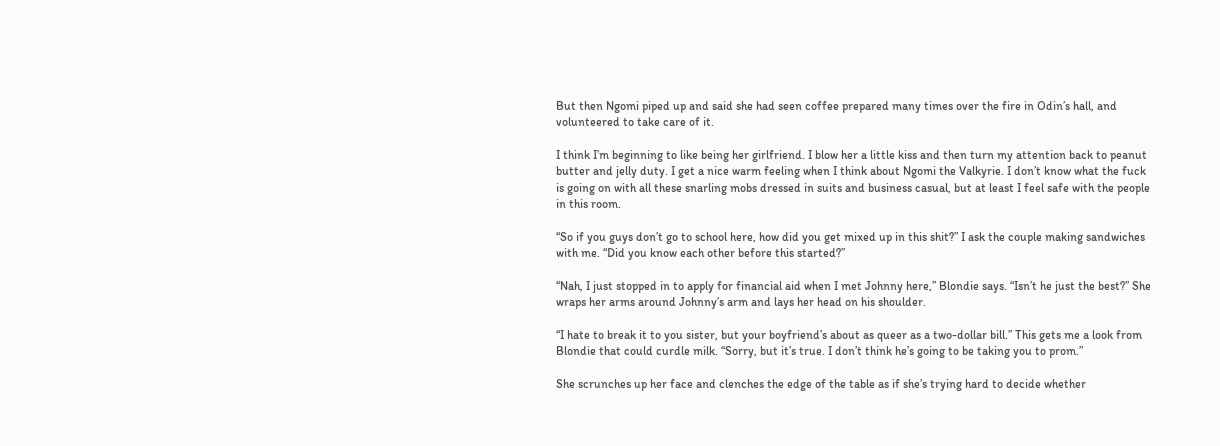But then Ngomi piped up and said she had seen coffee prepared many times over the fire in Odin’s hall, and volunteered to take care of it.

I think I’m beginning to like being her girlfriend. I blow her a little kiss and then turn my attention back to peanut butter and jelly duty. I get a nice warm feeling when I think about Ngomi the Valkyrie. I don’t know what the fuck is going on with all these snarling mobs dressed in suits and business casual, but at least I feel safe with the people in this room.

“So if you guys don’t go to school here, how did you get mixed up in this shit?” I ask the couple making sandwiches with me. “Did you know each other before this started?”

“Nah, I just stopped in to apply for financial aid when I met Johnny here,” Blondie says. “Isn’t he just the best?” She wraps her arms around Johnny’s arm and lays her head on his shoulder.

“I hate to break it to you sister, but your boyfriend’s about as queer as a two-dollar bill.” This gets me a look from Blondie that could curdle milk. “Sorry, but it’s true. I don’t think he’s going to be taking you to prom.”

She scrunches up her face and clenches the edge of the table as if she’s trying hard to decide whether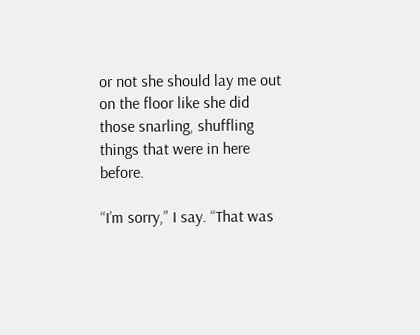or not she should lay me out on the floor like she did those snarling, shuffling things that were in here before.

“I’m sorry,” I say. “That was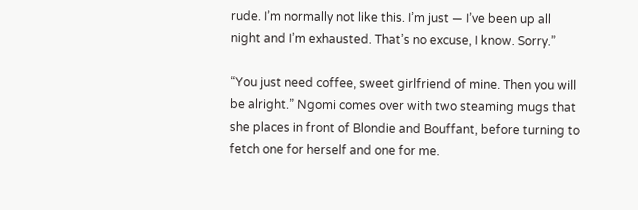rude. I’m normally not like this. I’m just — I’ve been up all night and I’m exhausted. That’s no excuse, I know. Sorry.”

“You just need coffee, sweet girlfriend of mine. Then you will be alright.” Ngomi comes over with two steaming mugs that she places in front of Blondie and Bouffant, before turning to fetch one for herself and one for me.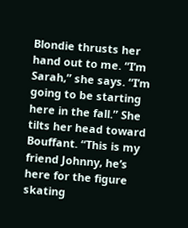Blondie thrusts her hand out to me. “I’m Sarah,” she says. “I’m going to be starting here in the fall.” She tilts her head toward Bouffant. “This is my friend Johnny, he’s here for the figure skating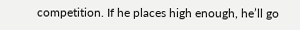competition. If he places high enough, he’ll go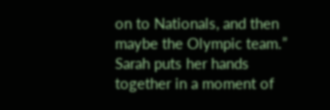on to Nationals, and then maybe the Olympic team.” Sarah puts her hands together in a moment of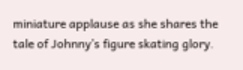miniature applause as she shares the tale of Johnny’s figure skating glory.